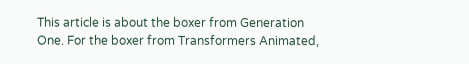This article is about the boxer from Generation One. For the boxer from Transformers Animated,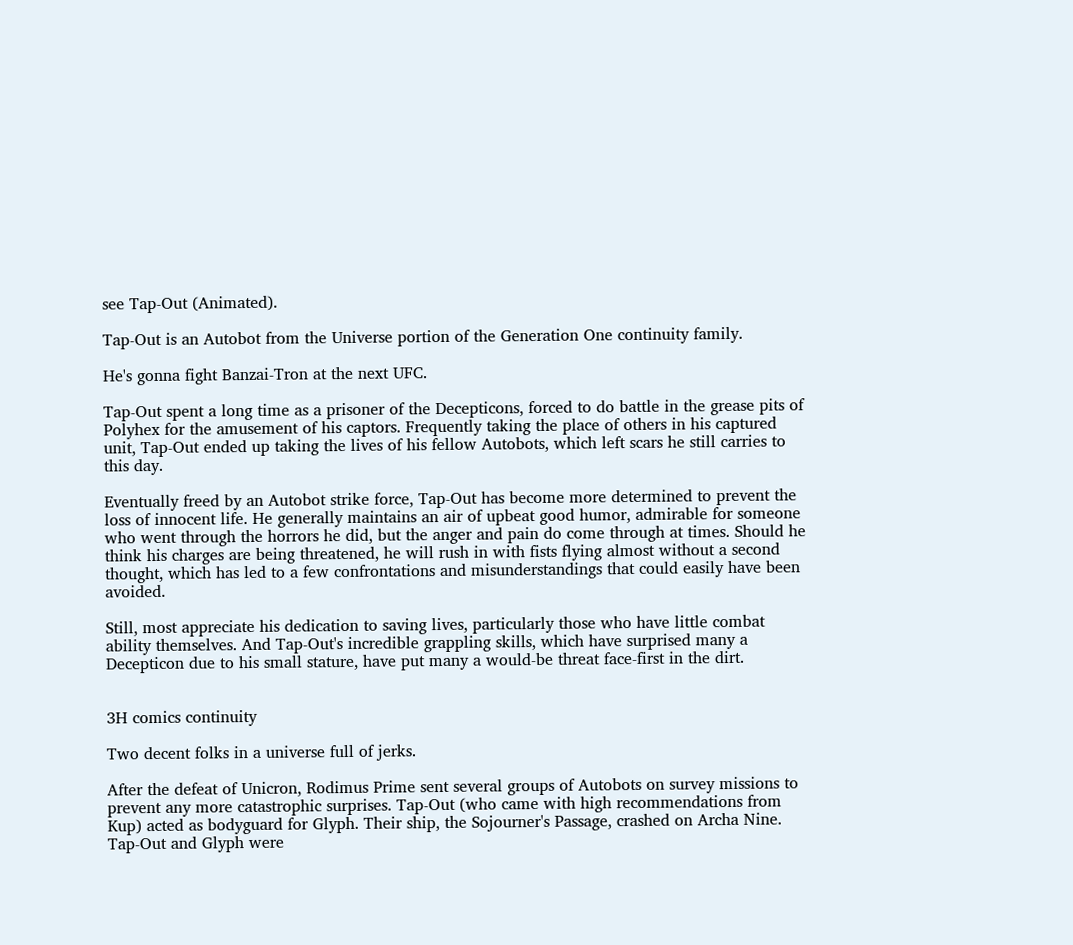see Tap-Out (Animated).

Tap-Out is an Autobot from the Universe portion of the Generation One continuity family.

He's gonna fight Banzai-Tron at the next UFC.

Tap-Out spent a long time as a prisoner of the Decepticons, forced to do battle in the grease pits of Polyhex for the amusement of his captors. Frequently taking the place of others in his captured unit, Tap-Out ended up taking the lives of his fellow Autobots, which left scars he still carries to this day.

Eventually freed by an Autobot strike force, Tap-Out has become more determined to prevent the loss of innocent life. He generally maintains an air of upbeat good humor, admirable for someone who went through the horrors he did, but the anger and pain do come through at times. Should he think his charges are being threatened, he will rush in with fists flying almost without a second thought, which has led to a few confrontations and misunderstandings that could easily have been avoided.

Still, most appreciate his dedication to saving lives, particularly those who have little combat ability themselves. And Tap-Out's incredible grappling skills, which have surprised many a Decepticon due to his small stature, have put many a would-be threat face-first in the dirt.


3H comics continuity

Two decent folks in a universe full of jerks.

After the defeat of Unicron, Rodimus Prime sent several groups of Autobots on survey missions to prevent any more catastrophic surprises. Tap-Out (who came with high recommendations from Kup) acted as bodyguard for Glyph. Their ship, the Sojourner's Passage, crashed on Archa Nine. Tap-Out and Glyph were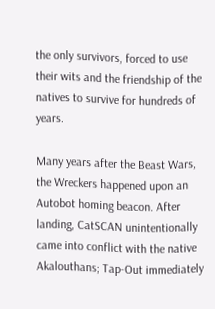the only survivors, forced to use their wits and the friendship of the natives to survive for hundreds of years.

Many years after the Beast Wars, the Wreckers happened upon an Autobot homing beacon. After landing, CatSCAN unintentionally came into conflict with the native Akalouthans; Tap-Out immediately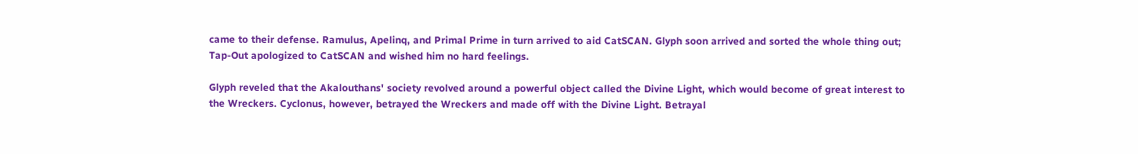came to their defense. Ramulus, Apelinq, and Primal Prime in turn arrived to aid CatSCAN. Glyph soon arrived and sorted the whole thing out; Tap-Out apologized to CatSCAN and wished him no hard feelings.

Glyph reveled that the Akalouthans' society revolved around a powerful object called the Divine Light, which would become of great interest to the Wreckers. Cyclonus, however, betrayed the Wreckers and made off with the Divine Light. Betrayal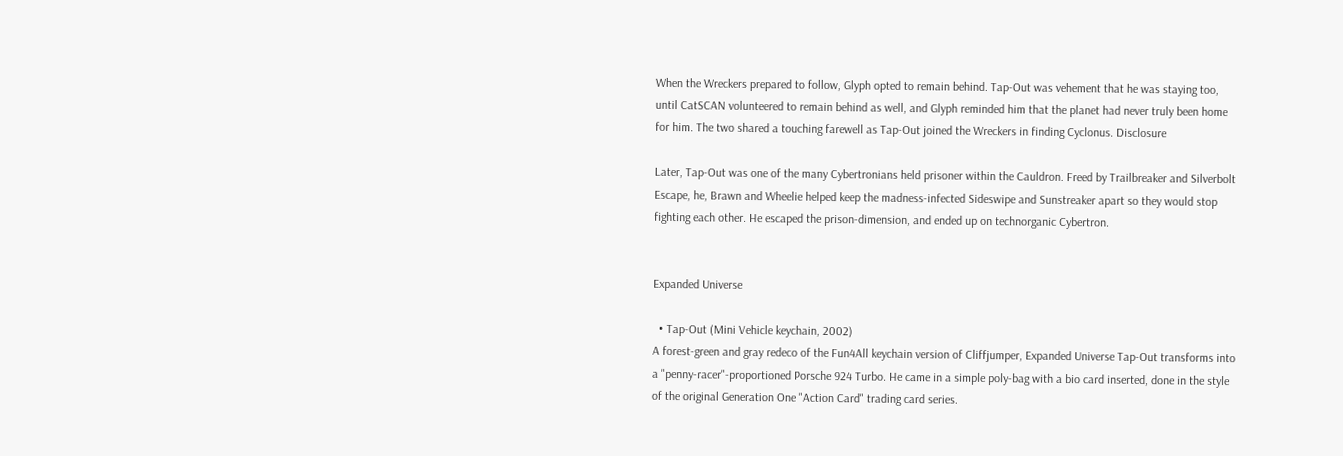When the Wreckers prepared to follow, Glyph opted to remain behind. Tap-Out was vehement that he was staying too, until CatSCAN volunteered to remain behind as well, and Glyph reminded him that the planet had never truly been home for him. The two shared a touching farewell as Tap-Out joined the Wreckers in finding Cyclonus. Disclosure

Later, Tap-Out was one of the many Cybertronians held prisoner within the Cauldron. Freed by Trailbreaker and Silverbolt Escape, he, Brawn and Wheelie helped keep the madness-infected Sideswipe and Sunstreaker apart so they would stop fighting each other. He escaped the prison-dimension, and ended up on technorganic Cybertron.


Expanded Universe

  • Tap-Out (Mini Vehicle keychain, 2002)
A forest-green and gray redeco of the Fun4All keychain version of Cliffjumper, Expanded Universe Tap-Out transforms into a "penny-racer"-proportioned Porsche 924 Turbo. He came in a simple poly-bag with a bio card inserted, done in the style of the original Generation One "Action Card" trading card series.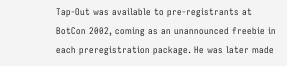Tap-Out was available to pre-registrants at BotCon 2002, coming as an unannounced freebie in each preregistration package. He was later made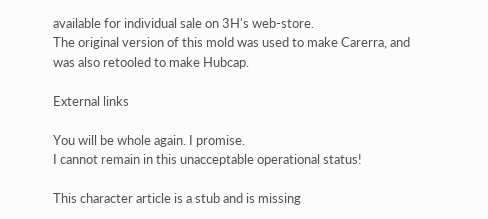available for individual sale on 3H's web-store.
The original version of this mold was used to make Carerra, and was also retooled to make Hubcap.

External links

You will be whole again. I promise.
I cannot remain in this unacceptable operational status!

This character article is a stub and is missing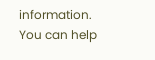information. You can help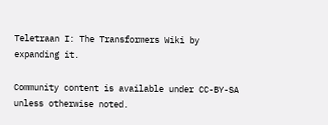Teletraan I: The Transformers Wiki by expanding it.

Community content is available under CC-BY-SA unless otherwise noted.